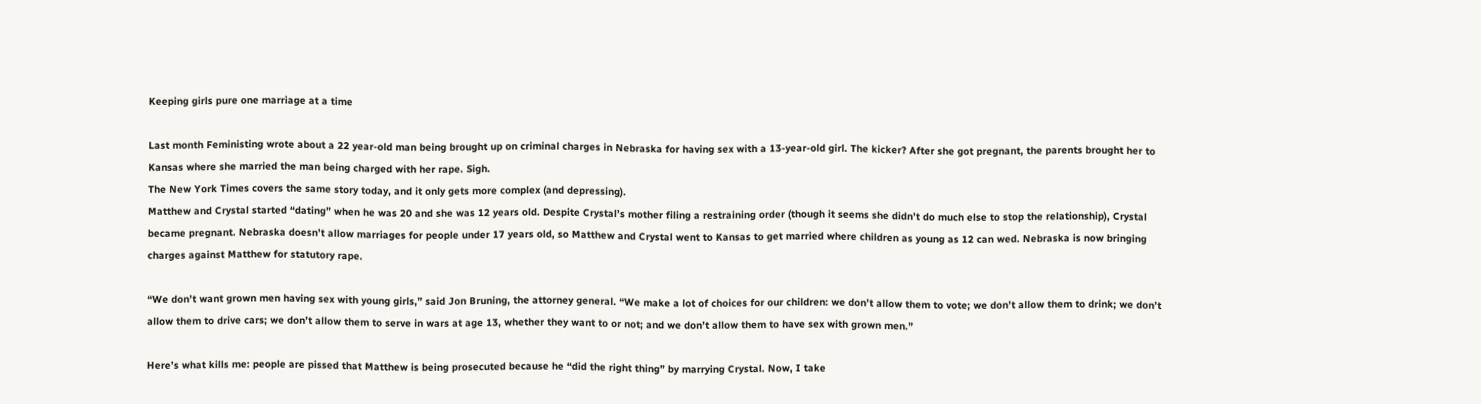Keeping girls pure one marriage at a time

Last month Feministing wrote about a 22 year-old man being brought up on criminal charges in Nebraska for having sex with a 13-year-old girl. The kicker? After she got pregnant, the parents brought her to Kansas where she married the man being charged with her rape. Sigh.
The New York Times covers the same story today, and it only gets more complex (and depressing).
Matthew and Crystal started “dating” when he was 20 and she was 12 years old. Despite Crystal’s mother filing a restraining order (though it seems she didn’t do much else to stop the relationship), Crystal became pregnant. Nebraska doesn’t allow marriages for people under 17 years old, so Matthew and Crystal went to Kansas to get married where children as young as 12 can wed. Nebraska is now bringing charges against Matthew for statutory rape.

“We don’t want grown men having sex with young girls,” said Jon Bruning, the attorney general. “We make a lot of choices for our children: we don’t allow them to vote; we don’t allow them to drink; we don’t allow them to drive cars; we don’t allow them to serve in wars at age 13, whether they want to or not; and we don’t allow them to have sex with grown men.”

Here’s what kills me: people are pissed that Matthew is being prosecuted because he “did the right thing” by marrying Crystal. Now, I take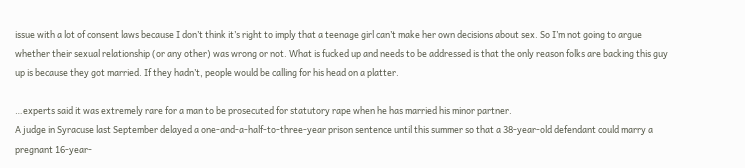issue with a lot of consent laws because I don’t think it’s right to imply that a teenage girl can’t make her own decisions about sex. So I’m not going to argue whether their sexual relationship (or any other) was wrong or not. What is fucked up and needs to be addressed is that the only reason folks are backing this guy up is because they got married. If they hadn’t, people would be calling for his head on a platter.

…experts said it was extremely rare for a man to be prosecuted for statutory rape when he has married his minor partner.
A judge in Syracuse last September delayed a one-and-a-half-to-three-year prison sentence until this summer so that a 38-year-old defendant could marry a pregnant 16-year-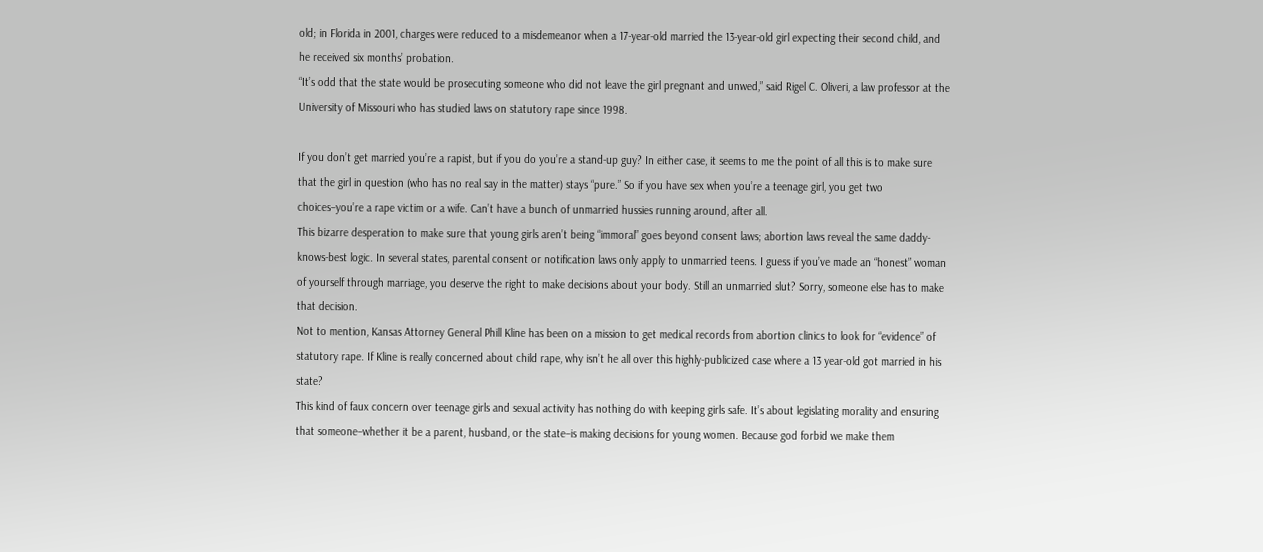old; in Florida in 2001, charges were reduced to a misdemeanor when a 17-year-old married the 13-year-old girl expecting their second child, and he received six months’ probation.
“It’s odd that the state would be prosecuting someone who did not leave the girl pregnant and unwed,” said Rigel C. Oliveri, a law professor at the University of Missouri who has studied laws on statutory rape since 1998.

If you don’t get married you’re a rapist, but if you do you’re a stand-up guy? In either case, it seems to me the point of all this is to make sure that the girl in question (who has no real say in the matter) stays “pure.” So if you have sex when you’re a teenage girl, you get two choices–you’re a rape victim or a wife. Can’t have a bunch of unmarried hussies running around, after all.
This bizarre desperation to make sure that young girls aren’t being “immoral” goes beyond consent laws; abortion laws reveal the same daddy-knows-best logic. In several states, parental consent or notification laws only apply to unmarried teens. I guess if you’ve made an “honest” woman of yourself through marriage, you deserve the right to make decisions about your body. Still an unmarried slut? Sorry, someone else has to make that decision.
Not to mention, Kansas Attorney General Phill Kline has been on a mission to get medical records from abortion clinics to look for “evidence” of statutory rape. If Kline is really concerned about child rape, why isn’t he all over this highly-publicized case where a 13 year-old got married in his state?
This kind of faux concern over teenage girls and sexual activity has nothing do with keeping girls safe. It’s about legislating morality and ensuring that someone–whether it be a parent, husband, or the state–is making decisions for young women. Because god forbid we make them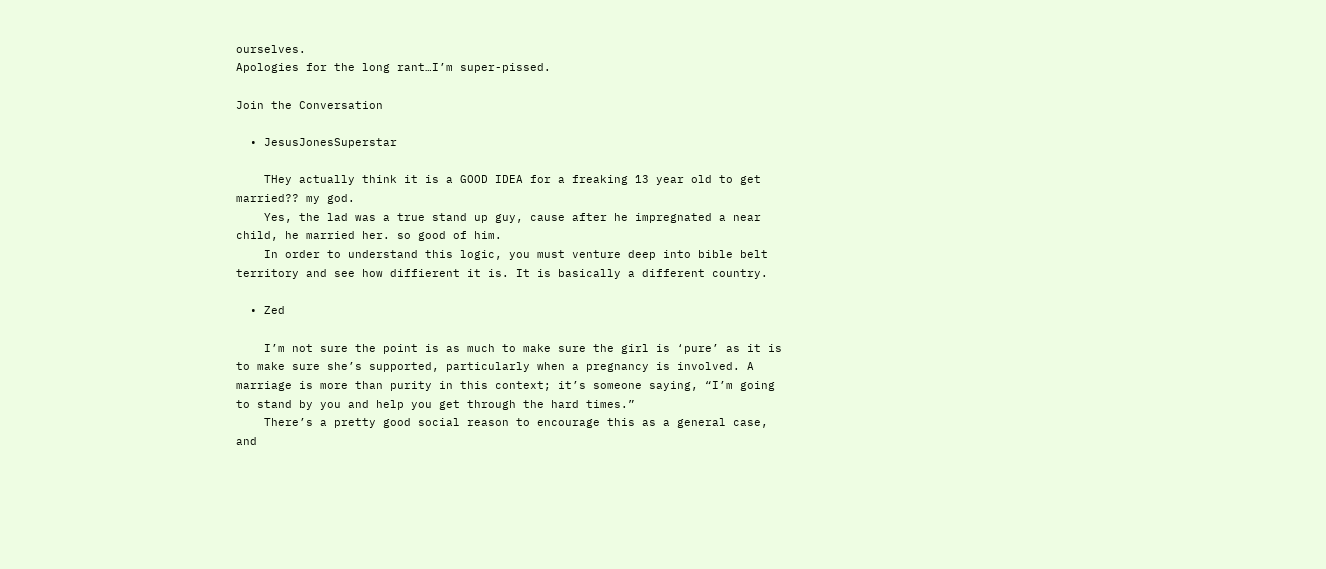ourselves.
Apologies for the long rant…I’m super-pissed.

Join the Conversation

  • JesusJonesSuperstar

    THey actually think it is a GOOD IDEA for a freaking 13 year old to get married?? my god.
    Yes, the lad was a true stand up guy, cause after he impregnated a near child, he married her. so good of him.
    In order to understand this logic, you must venture deep into bible belt territory and see how diffierent it is. It is basically a different country.

  • Zed

    I’m not sure the point is as much to make sure the girl is ‘pure’ as it is to make sure she’s supported, particularly when a pregnancy is involved. A marriage is more than purity in this context; it’s someone saying, “I’m going to stand by you and help you get through the hard times.”
    There’s a pretty good social reason to encourage this as a general case, and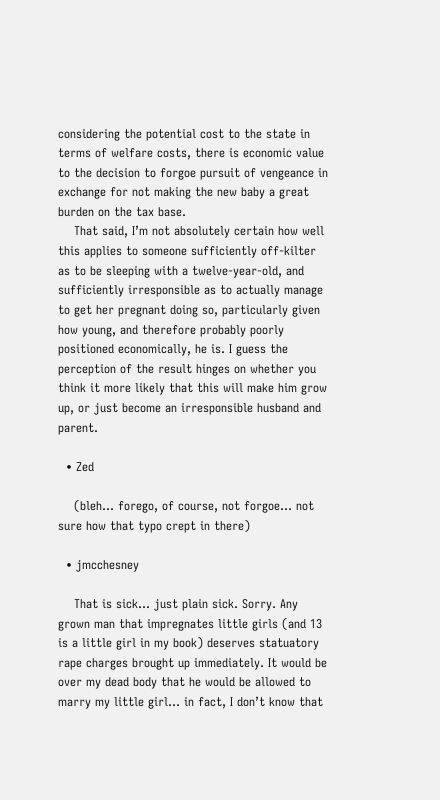considering the potential cost to the state in terms of welfare costs, there is economic value to the decision to forgoe pursuit of vengeance in exchange for not making the new baby a great burden on the tax base.
    That said, I’m not absolutely certain how well this applies to someone sufficiently off-kilter as to be sleeping with a twelve-year-old, and sufficiently irresponsible as to actually manage to get her pregnant doing so, particularly given how young, and therefore probably poorly positioned economically, he is. I guess the perception of the result hinges on whether you think it more likely that this will make him grow up, or just become an irresponsible husband and parent.

  • Zed

    (bleh… forego, of course, not forgoe… not sure how that typo crept in there)

  • jmcchesney

    That is sick… just plain sick. Sorry. Any grown man that impregnates little girls (and 13 is a little girl in my book) deserves statuatory rape charges brought up immediately. It would be over my dead body that he would be allowed to marry my little girl… in fact, I don’t know that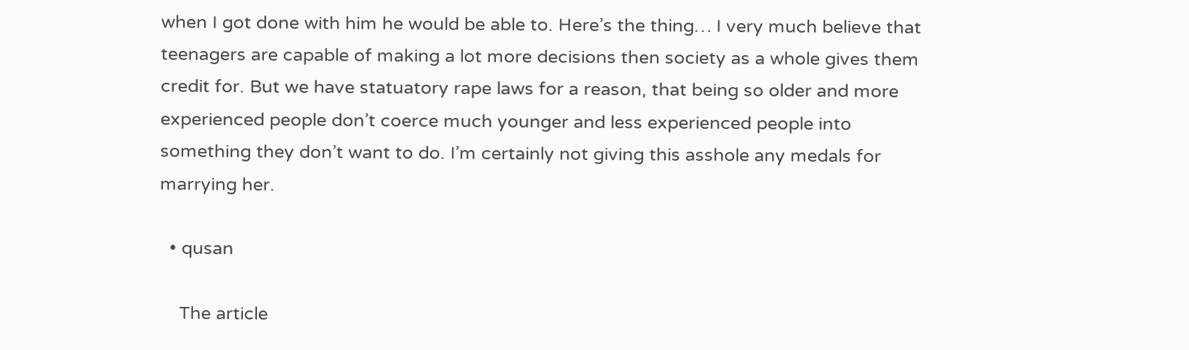when I got done with him he would be able to. Here’s the thing… I very much believe that teenagers are capable of making a lot more decisions then society as a whole gives them credit for. But we have statuatory rape laws for a reason, that being so older and more experienced people don’t coerce much younger and less experienced people into something they don’t want to do. I’m certainly not giving this asshole any medals for marrying her.

  • qusan

    The article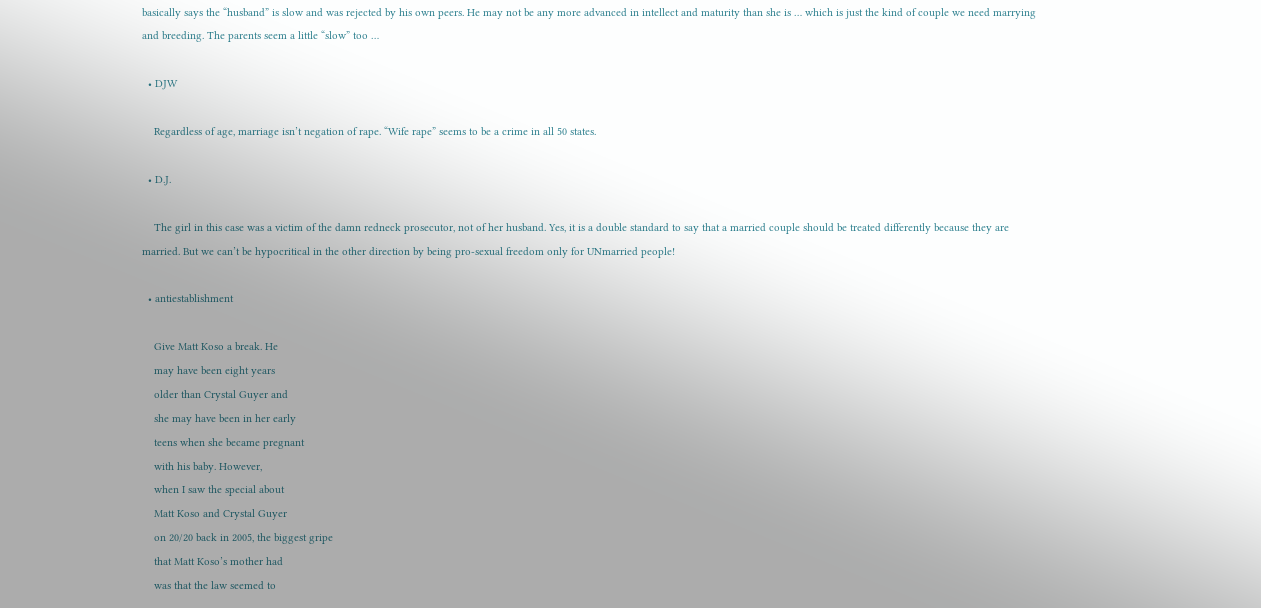basically says the “husband” is slow and was rejected by his own peers. He may not be any more advanced in intellect and maturity than she is … which is just the kind of couple we need marrying and breeding. The parents seem a little “slow” too …

  • DJW

    Regardless of age, marriage isn’t negation of rape. “Wife rape” seems to be a crime in all 50 states.

  • D.J.

    The girl in this case was a victim of the damn redneck prosecutor, not of her husband. Yes, it is a double standard to say that a married couple should be treated differently because they are married. But we can’t be hypocritical in the other direction by being pro-sexual freedom only for UNmarried people!

  • antiestablishment

    Give Matt Koso a break. He
    may have been eight years
    older than Crystal Guyer and
    she may have been in her early
    teens when she became pregnant
    with his baby. However,
    when I saw the special about
    Matt Koso and Crystal Guyer
    on 20/20 back in 2005, the biggest gripe
    that Matt Koso’s mother had
    was that the law seemed to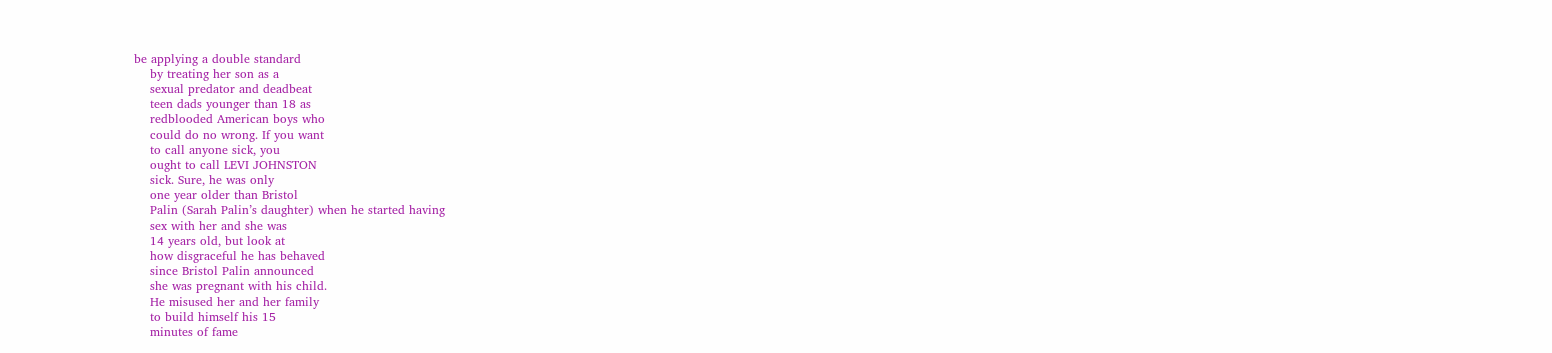be applying a double standard
    by treating her son as a
    sexual predator and deadbeat
    teen dads younger than 18 as
    redblooded American boys who
    could do no wrong. If you want
    to call anyone sick, you
    ought to call LEVI JOHNSTON
    sick. Sure, he was only
    one year older than Bristol
    Palin (Sarah Palin’s daughter) when he started having
    sex with her and she was
    14 years old, but look at
    how disgraceful he has behaved
    since Bristol Palin announced
    she was pregnant with his child.
    He misused her and her family
    to build himself his 15
    minutes of fame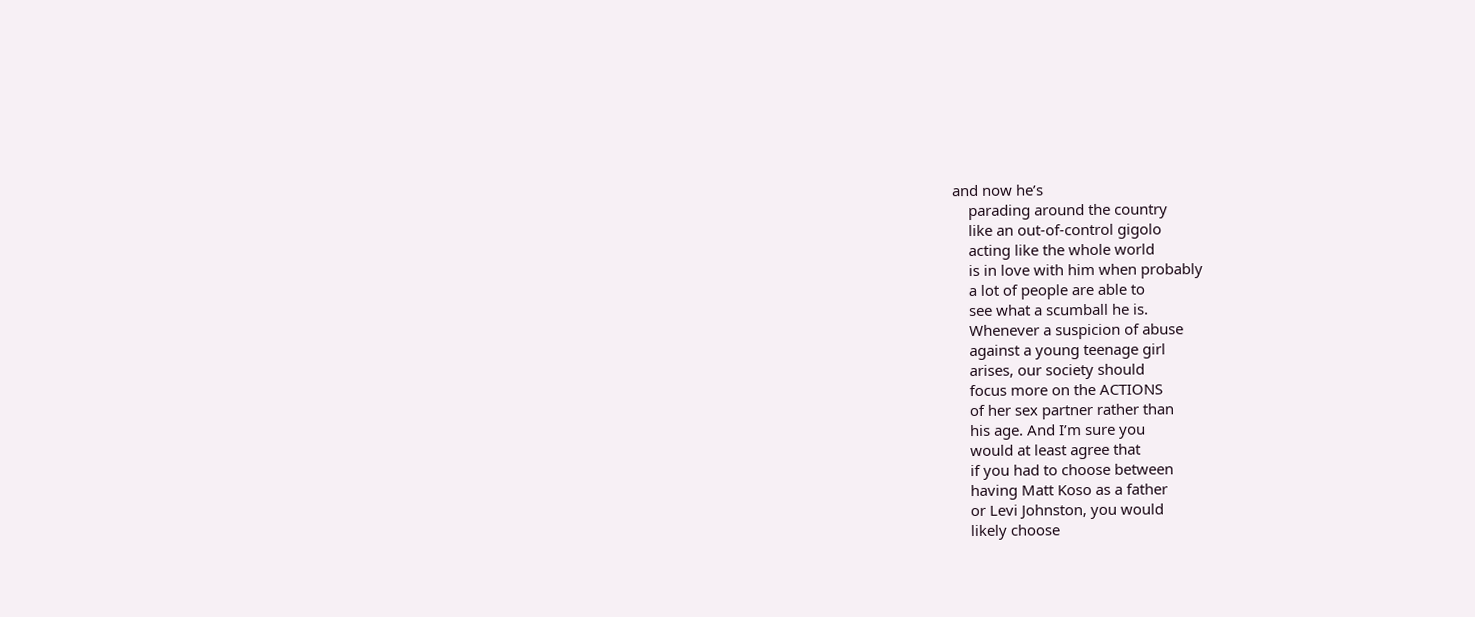and now he’s
    parading around the country
    like an out-of-control gigolo
    acting like the whole world
    is in love with him when probably
    a lot of people are able to
    see what a scumball he is.
    Whenever a suspicion of abuse
    against a young teenage girl
    arises, our society should
    focus more on the ACTIONS
    of her sex partner rather than
    his age. And I’m sure you
    would at least agree that
    if you had to choose between
    having Matt Koso as a father
    or Levi Johnston, you would
    likely choose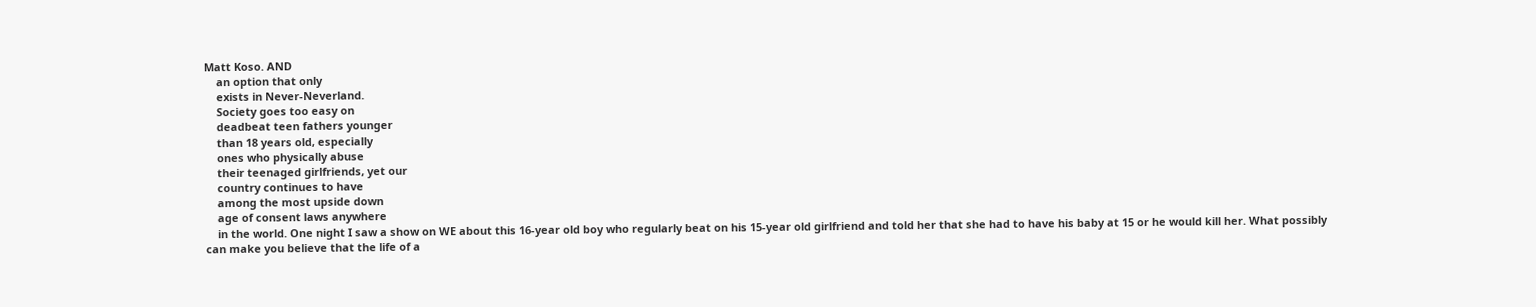Matt Koso. AND
    an option that only
    exists in Never-Neverland.
    Society goes too easy on
    deadbeat teen fathers younger
    than 18 years old, especially
    ones who physically abuse
    their teenaged girlfriends, yet our
    country continues to have
    among the most upside down
    age of consent laws anywhere
    in the world. One night I saw a show on WE about this 16-year old boy who regularly beat on his 15-year old girlfriend and told her that she had to have his baby at 15 or he would kill her. What possibly can make you believe that the life of a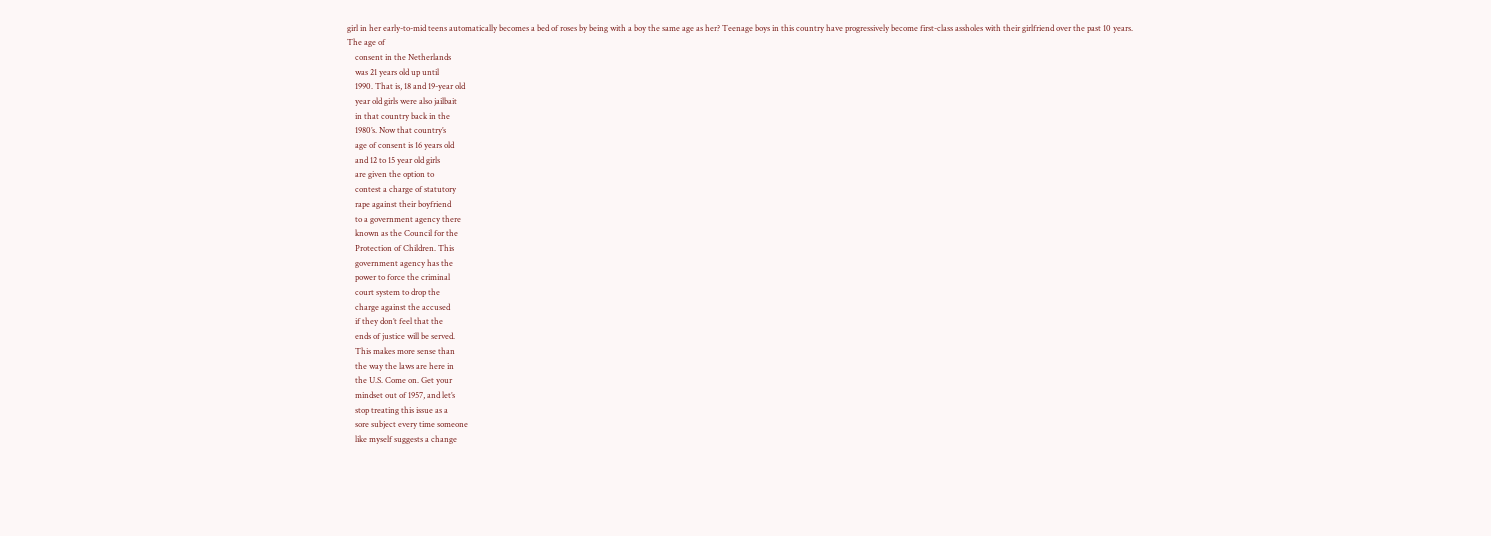girl in her early-to-mid teens automatically becomes a bed of roses by being with a boy the same age as her? Teenage boys in this country have progressively become first-class assholes with their girlfriend over the past 10 years. The age of
    consent in the Netherlands
    was 21 years old up until
    1990. That is, 18 and 19-year old
    year old girls were also jailbait
    in that country back in the
    1980’s. Now that country’s
    age of consent is 16 years old
    and 12 to 15 year old girls
    are given the option to
    contest a charge of statutory
    rape against their boyfriend
    to a government agency there
    known as the Council for the
    Protection of Children. This
    government agency has the
    power to force the criminal
    court system to drop the
    charge against the accused
    if they don’t feel that the
    ends of justice will be served.
    This makes more sense than
    the way the laws are here in
    the U.S. Come on. Get your
    mindset out of 1957, and let’s
    stop treating this issue as a
    sore subject every time someone
    like myself suggests a change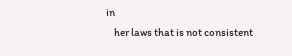in
    her laws that is not consistent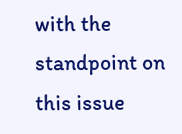with the standpoint on this issue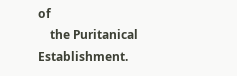of
    the Puritanical Establishment.